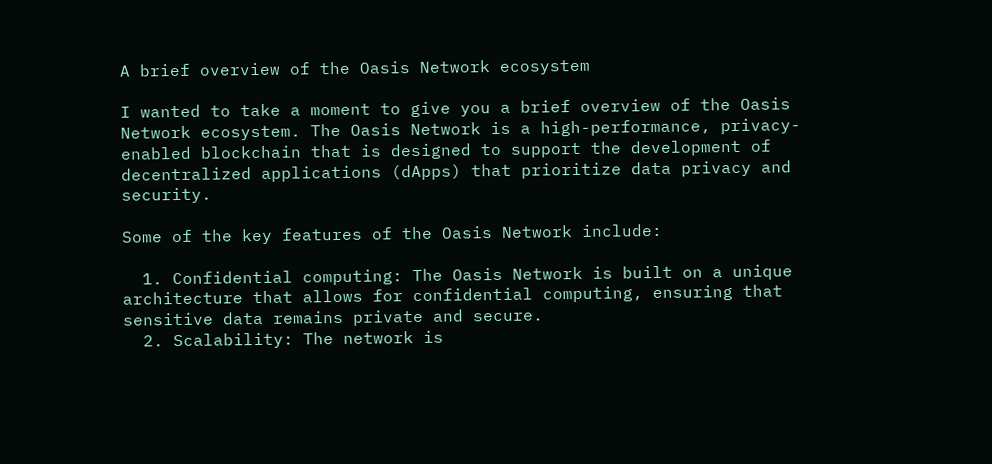A brief overview of the Oasis Network ecosystem

I wanted to take a moment to give you a brief overview of the Oasis Network ecosystem. The Oasis Network is a high-performance, privacy-enabled blockchain that is designed to support the development of decentralized applications (dApps) that prioritize data privacy and security.

Some of the key features of the Oasis Network include:

  1. Confidential computing: The Oasis Network is built on a unique architecture that allows for confidential computing, ensuring that sensitive data remains private and secure.
  2. Scalability: The network is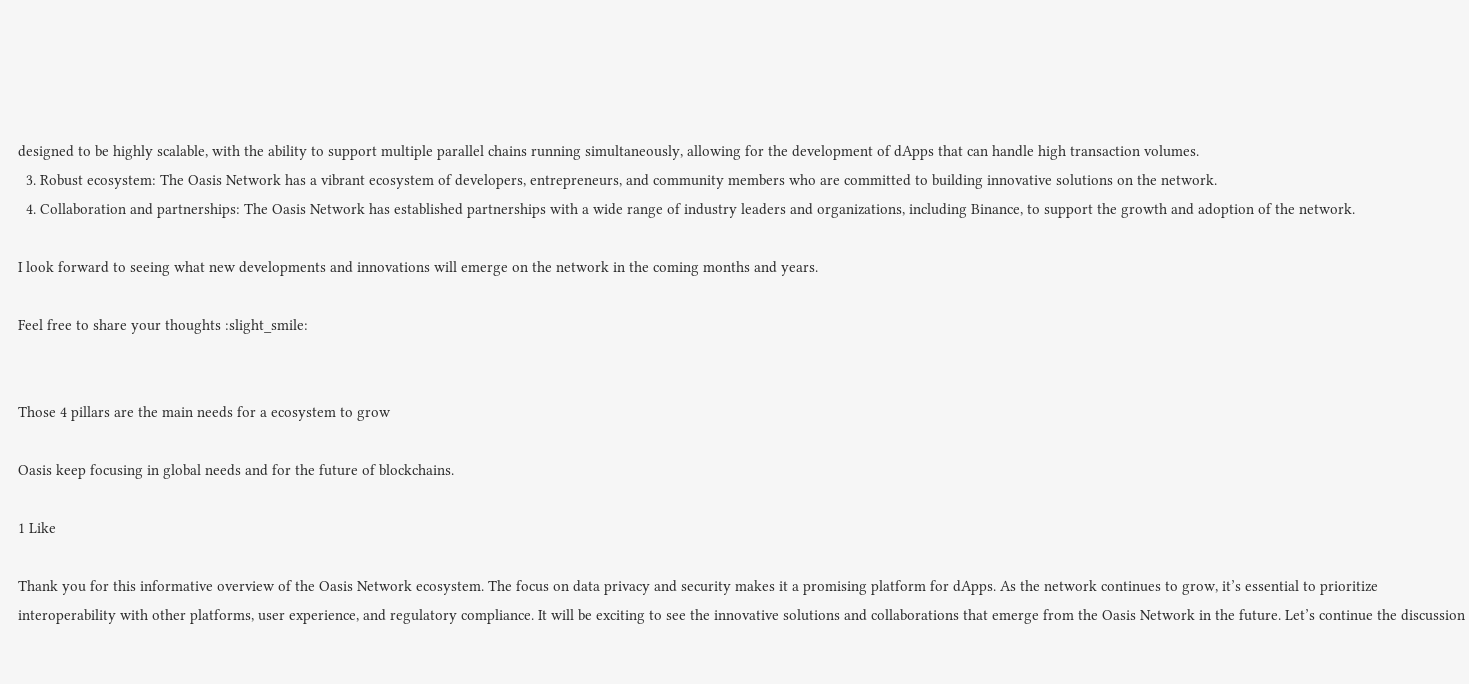designed to be highly scalable, with the ability to support multiple parallel chains running simultaneously, allowing for the development of dApps that can handle high transaction volumes.
  3. Robust ecosystem: The Oasis Network has a vibrant ecosystem of developers, entrepreneurs, and community members who are committed to building innovative solutions on the network.
  4. Collaboration and partnerships: The Oasis Network has established partnerships with a wide range of industry leaders and organizations, including Binance, to support the growth and adoption of the network.

I look forward to seeing what new developments and innovations will emerge on the network in the coming months and years.

Feel free to share your thoughts :slight_smile:


Those 4 pillars are the main needs for a ecosystem to grow

Oasis keep focusing in global needs and for the future of blockchains.

1 Like

Thank you for this informative overview of the Oasis Network ecosystem. The focus on data privacy and security makes it a promising platform for dApps. As the network continues to grow, it’s essential to prioritize interoperability with other platforms, user experience, and regulatory compliance. It will be exciting to see the innovative solutions and collaborations that emerge from the Oasis Network in the future. Let’s continue the discussion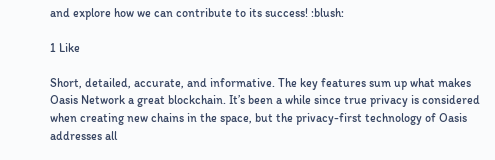and explore how we can contribute to its success! :blush:

1 Like

Short, detailed, accurate, and informative. The key features sum up what makes Oasis Network a great blockchain. It’s been a while since true privacy is considered when creating new chains in the space, but the privacy-first technology of Oasis addresses all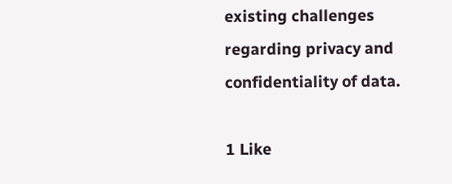existing challenges regarding privacy and confidentiality of data.

1 Like